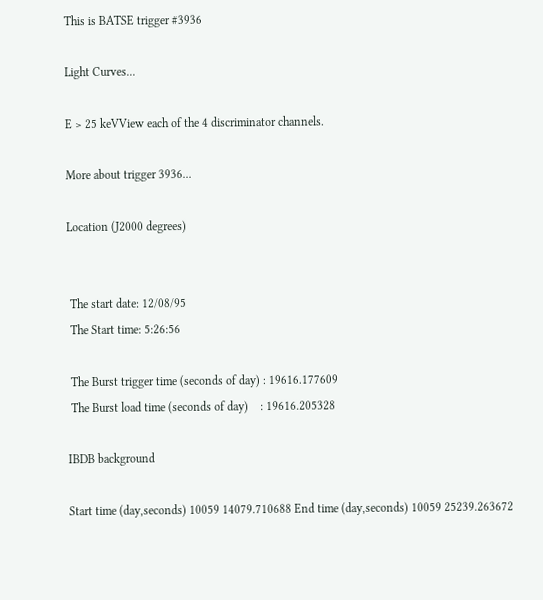This is BATSE trigger #3936

Light Curves...

E > 25 keVView each of the 4 discriminator channels.

More about trigger 3936...

Location (J2000 degrees)


 The start date: 12/08/95
 The Start time: 5:26:56

 The Burst trigger time (seconds of day) : 19616.177609
 The Burst load time (seconds of day)    : 19616.205328

IBDB background

Start time (day,seconds) 10059 14079.710688 End time (day,seconds) 10059 25239.263672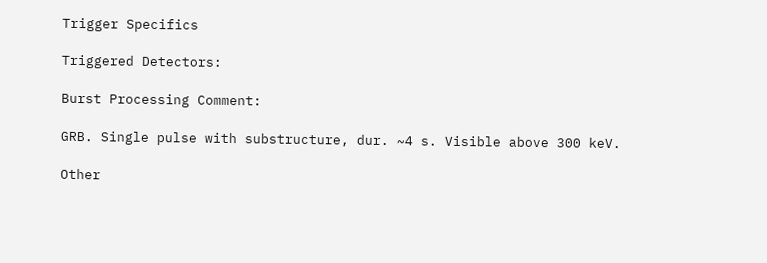Trigger Specifics

Triggered Detectors:

Burst Processing Comment:

GRB. Single pulse with substructure, dur. ~4 s. Visible above 300 keV.

Other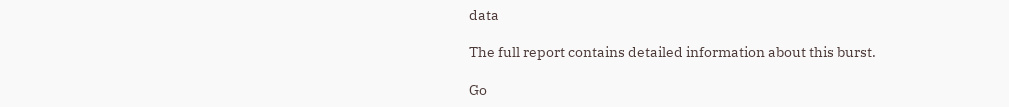data

The full report contains detailed information about this burst.

Go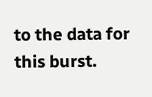to the data for this burst.